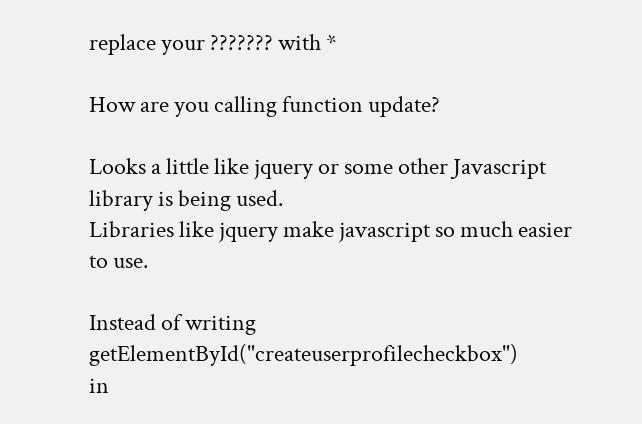replace your ??????? with *

How are you calling function update?

Looks a little like jquery or some other Javascript library is being used.
Libraries like jquery make javascript so much easier to use.

Instead of writing getElementById("createuserprofilecheckbox")
in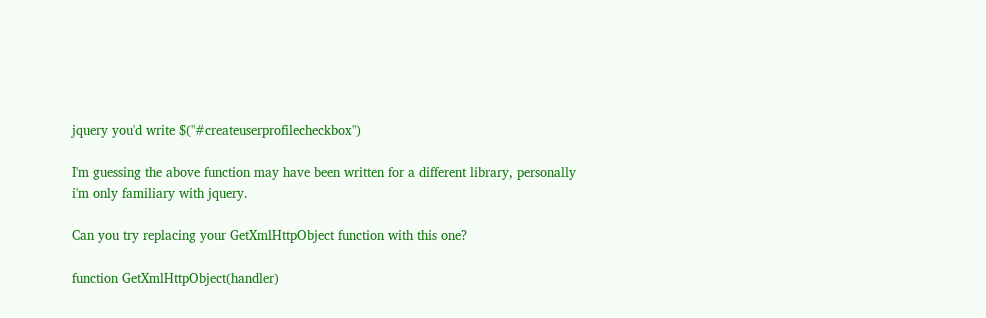jquery you'd write $("#createuserprofilecheckbox")

I'm guessing the above function may have been written for a different library, personally i'm only familiary with jquery.

Can you try replacing your GetXmlHttpObject function with this one?

function GetXmlHttpObject(handler)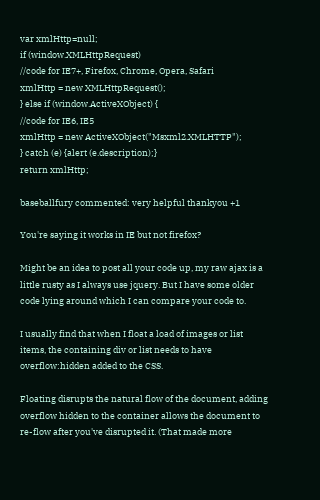var xmlHttp=null;
if (window.XMLHttpRequest)
//code for IE7+, Firefox, Chrome, Opera, Safari
xmlHttp = new XMLHttpRequest();
} else if (window.ActiveXObject) {
//code for IE6, IE5
xmlHttp = new ActiveXObject("Msxml2.XMLHTTP");
} catch (e) {alert (e.description);}
return xmlHttp;

baseballfury commented: very helpful thankyou +1

You're saying it works in IE but not firefox?

Might be an idea to post all your code up, my raw ajax is a little rusty as I always use jquery. But I have some older code lying around which I can compare your code to.

I usually find that when I float a load of images or list items, the containing div or list needs to have overflow:hidden added to the CSS.

Floating disrupts the natural flow of the document, adding overflow hidden to the container allows the document to re-flow after you've disrupted it. (That made more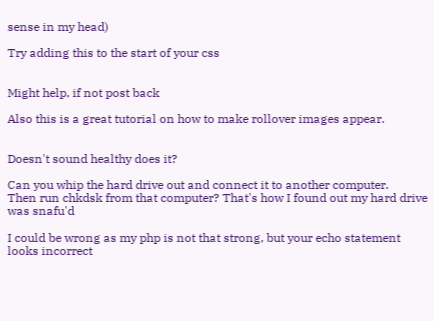sense in my head)

Try adding this to the start of your css


Might help, if not post back

Also this is a great tutorial on how to make rollover images appear.


Doesn't sound healthy does it?

Can you whip the hard drive out and connect it to another computer.
Then run chkdsk from that computer? That's how I found out my hard drive was snafu'd

I could be wrong as my php is not that strong, but your echo statement looks incorrect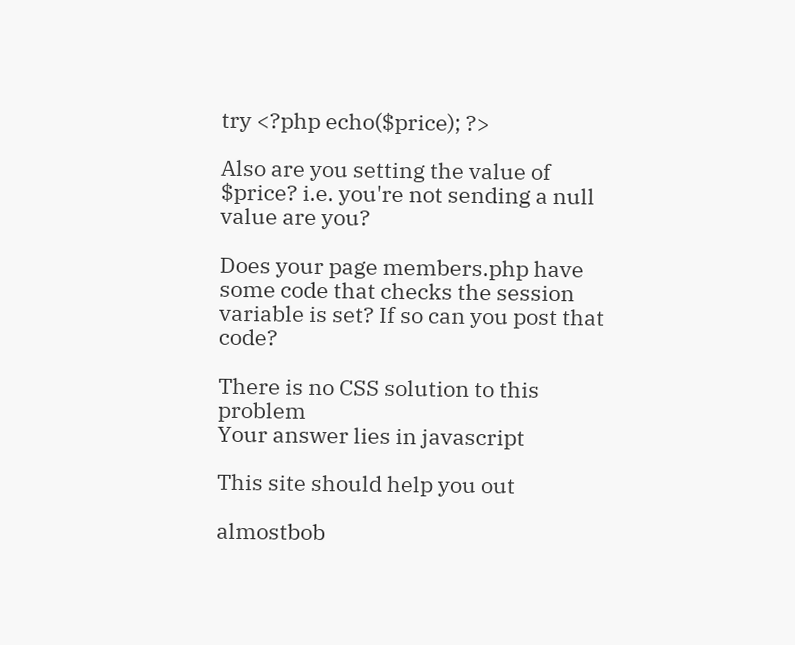try <?php echo($price); ?>

Also are you setting the value of $price? i.e. you're not sending a null value are you?

Does your page members.php have some code that checks the session variable is set? If so can you post that code?

There is no CSS solution to this problem
Your answer lies in javascript

This site should help you out

almostbob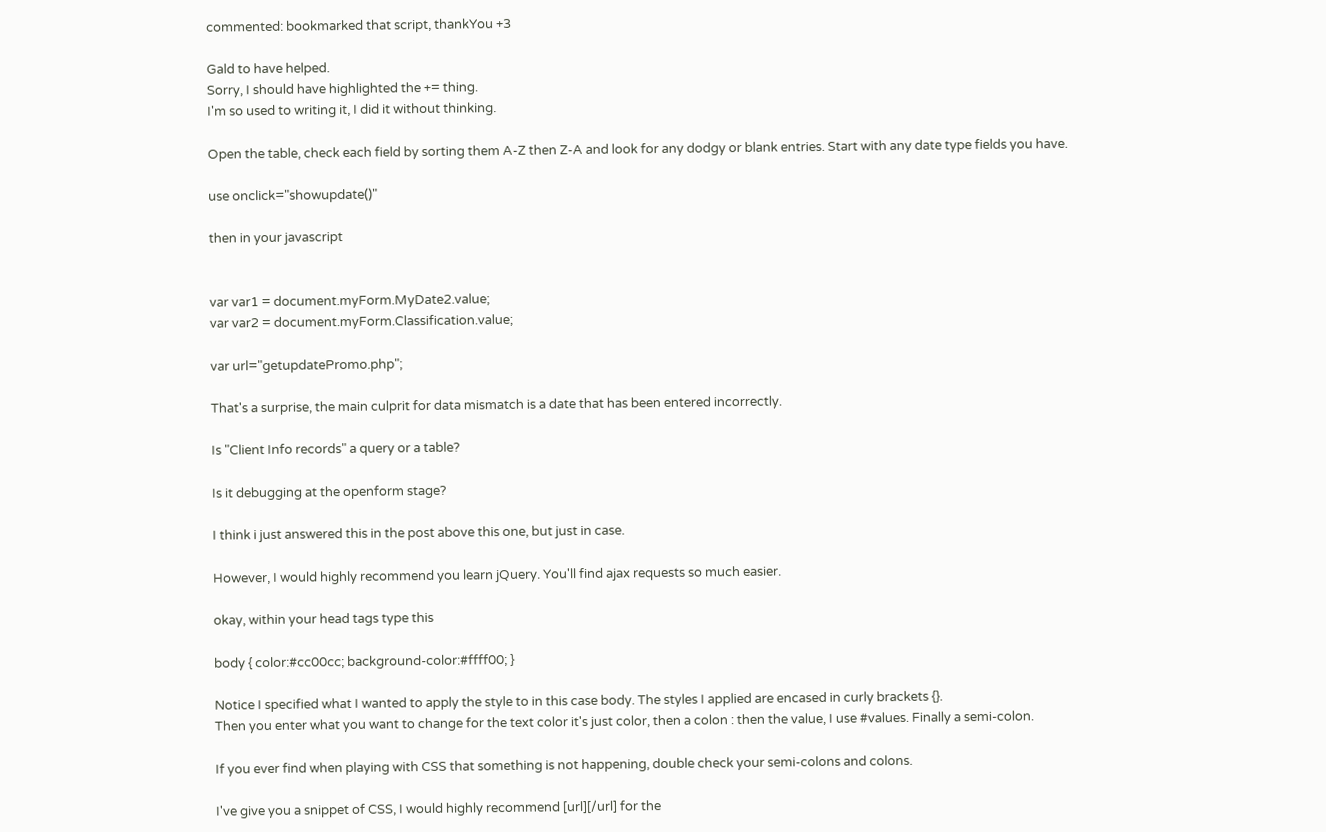commented: bookmarked that script, thankYou +3

Gald to have helped.
Sorry, I should have highlighted the += thing.
I'm so used to writing it, I did it without thinking.

Open the table, check each field by sorting them A-Z then Z-A and look for any dodgy or blank entries. Start with any date type fields you have.

use onclick="showupdate()"

then in your javascript


var var1 = document.myForm.MyDate2.value;
var var2 = document.myForm.Classification.value;

var url="getupdatePromo.php";

That's a surprise, the main culprit for data mismatch is a date that has been entered incorrectly.

Is "Client Info records" a query or a table?

Is it debugging at the openform stage?

I think i just answered this in the post above this one, but just in case.

However, I would highly recommend you learn jQuery. You'll find ajax requests so much easier.

okay, within your head tags type this

body { color:#cc00cc; background-color:#ffff00; }

Notice I specified what I wanted to apply the style to in this case body. The styles I applied are encased in curly brackets {}.
Then you enter what you want to change for the text color it's just color, then a colon : then the value, I use #values. Finally a semi-colon.

If you ever find when playing with CSS that something is not happening, double check your semi-colons and colons.

I've give you a snippet of CSS, I would highly recommend [url][/url] for the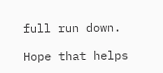full run down.

Hope that helps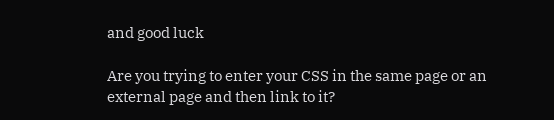and good luck

Are you trying to enter your CSS in the same page or an external page and then link to it?